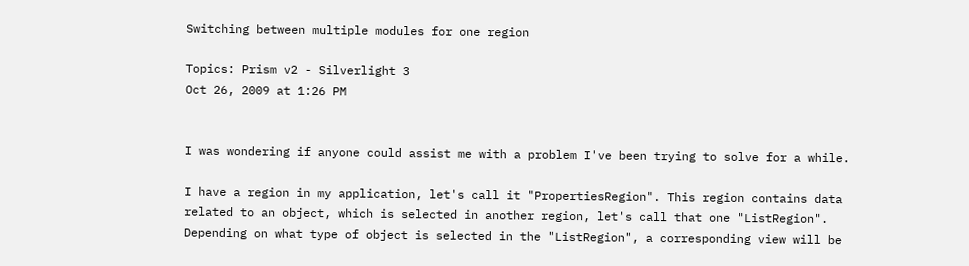Switching between multiple modules for one region

Topics: Prism v2 - Silverlight 3
Oct 26, 2009 at 1:26 PM


I was wondering if anyone could assist me with a problem I've been trying to solve for a while.

I have a region in my application, let's call it "PropertiesRegion". This region contains data related to an object, which is selected in another region, let's call that one "ListRegion". Depending on what type of object is selected in the "ListRegion", a corresponding view will be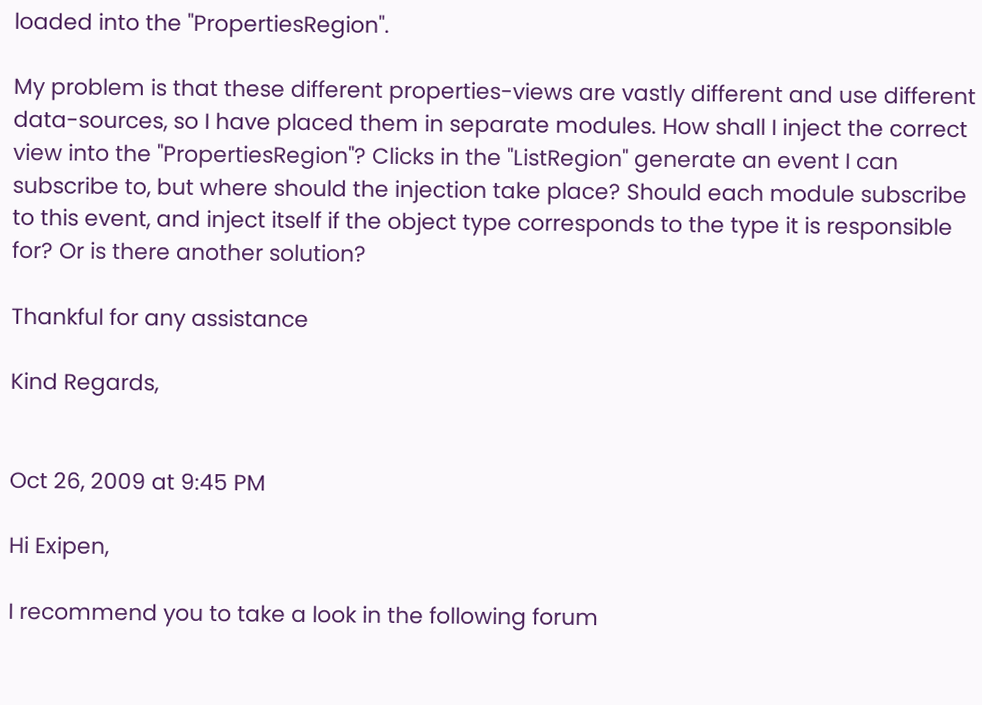loaded into the "PropertiesRegion".

My problem is that these different properties-views are vastly different and use different data-sources, so I have placed them in separate modules. How shall I inject the correct view into the "PropertiesRegion"? Clicks in the "ListRegion" generate an event I can subscribe to, but where should the injection take place? Should each module subscribe to this event, and inject itself if the object type corresponds to the type it is responsible for? Or is there another solution?

Thankful for any assistance

Kind Regards,


Oct 26, 2009 at 9:45 PM

Hi Exipen,

I recommend you to take a look in the following forum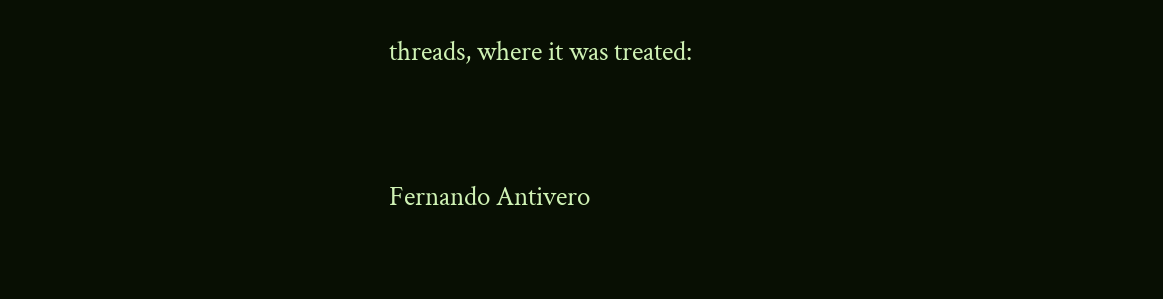threads, where it was treated:


Fernando Antivero